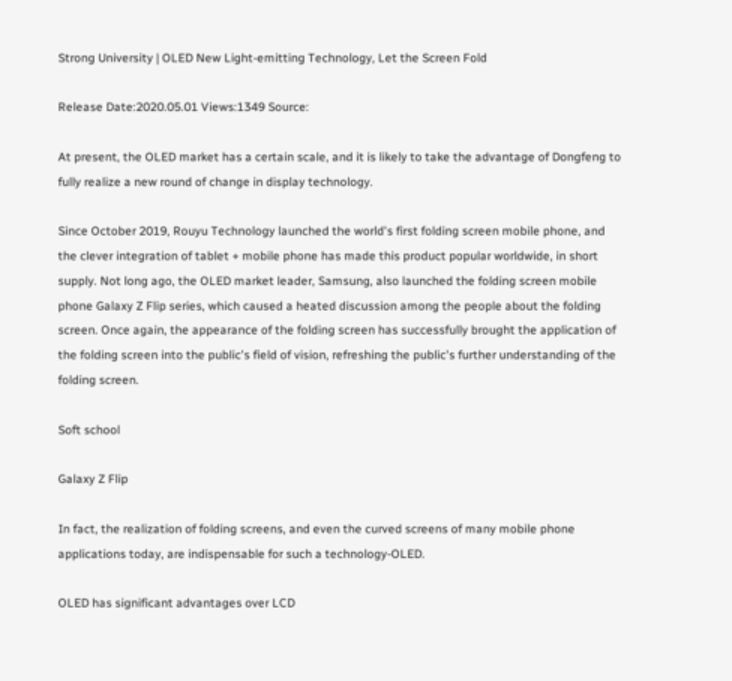Strong University | OLED New Light-emitting Technology, Let the Screen Fold

Release Date:2020.05.01 Views:1349 Source:

At present, the OLED market has a certain scale, and it is likely to take the advantage of Dongfeng to fully realize a new round of change in display technology.

Since October 2019, Rouyu Technology launched the world's first folding screen mobile phone, and the clever integration of tablet + mobile phone has made this product popular worldwide, in short supply. Not long ago, the OLED market leader, Samsung, also launched the folding screen mobile phone Galaxy Z Flip series, which caused a heated discussion among the people about the folding screen. Once again, the appearance of the folding screen has successfully brought the application of the folding screen into the public's field of vision, refreshing the public's further understanding of the folding screen.

Soft school

Galaxy Z Flip

In fact, the realization of folding screens, and even the curved screens of many mobile phone applications today, are indispensable for such a technology-OLED.

OLED has significant advantages over LCD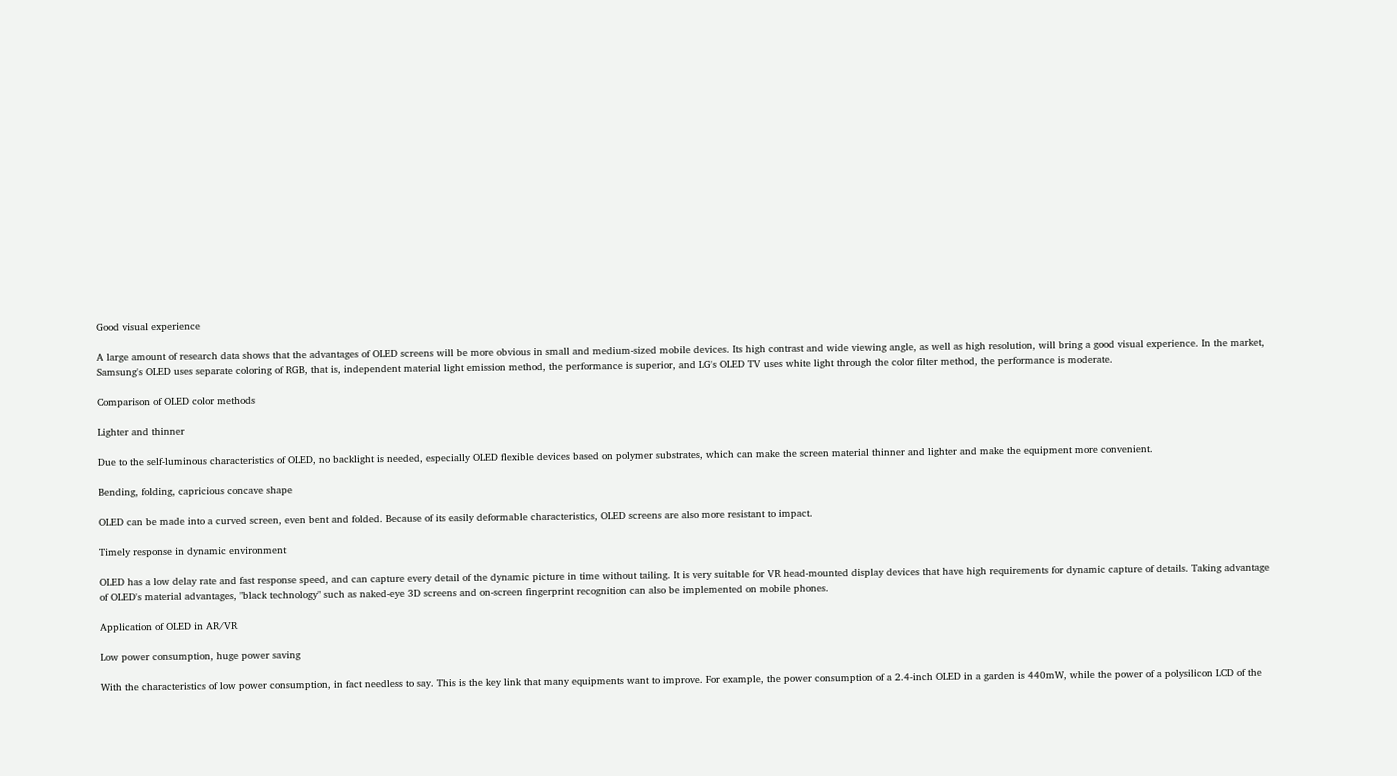Good visual experience

A large amount of research data shows that the advantages of OLED screens will be more obvious in small and medium-sized mobile devices. Its high contrast and wide viewing angle, as well as high resolution, will bring a good visual experience. In the market, Samsung's OLED uses separate coloring of RGB, that is, independent material light emission method, the performance is superior, and LG's OLED TV uses white light through the color filter method, the performance is moderate.

Comparison of OLED color methods

Lighter and thinner

Due to the self-luminous characteristics of OLED, no backlight is needed, especially OLED flexible devices based on polymer substrates, which can make the screen material thinner and lighter and make the equipment more convenient.

Bending, folding, capricious concave shape

OLED can be made into a curved screen, even bent and folded. Because of its easily deformable characteristics, OLED screens are also more resistant to impact.

Timely response in dynamic environment

OLED has a low delay rate and fast response speed, and can capture every detail of the dynamic picture in time without tailing. It is very suitable for VR head-mounted display devices that have high requirements for dynamic capture of details. Taking advantage of OLED's material advantages, "black technology" such as naked-eye 3D screens and on-screen fingerprint recognition can also be implemented on mobile phones.

Application of OLED in AR/VR

Low power consumption, huge power saving

With the characteristics of low power consumption, in fact needless to say. This is the key link that many equipments want to improve. For example, the power consumption of a 2.4-inch OLED in a garden is 440mW, while the power of a polysilicon LCD of the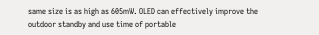same size is as high as 605mW. OLED can effectively improve the outdoor standby and use time of portable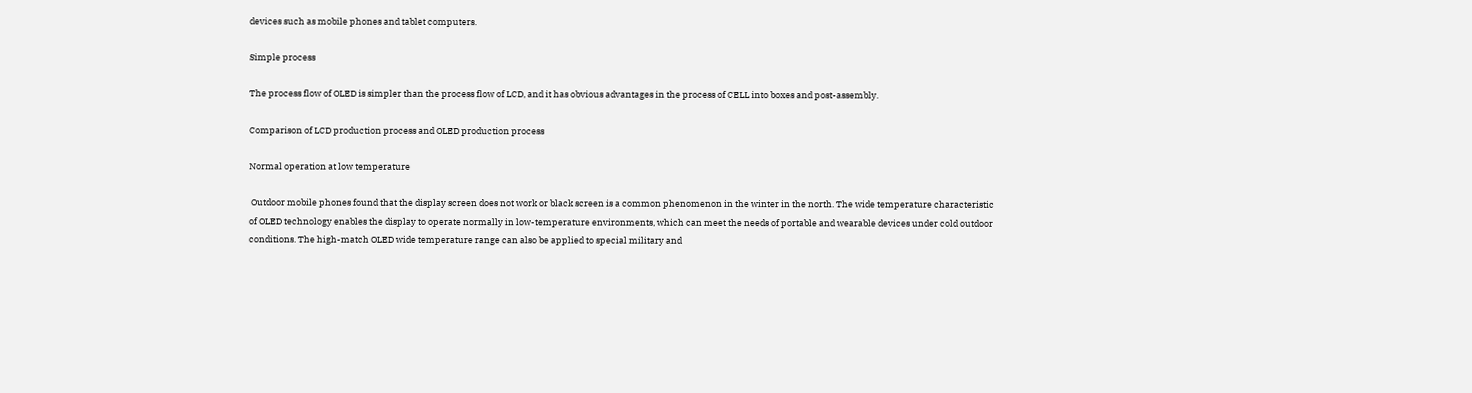devices such as mobile phones and tablet computers.

Simple process

The process flow of OLED is simpler than the process flow of LCD, and it has obvious advantages in the process of CELL into boxes and post-assembly.

Comparison of LCD production process and OLED production process

Normal operation at low temperature

 Outdoor mobile phones found that the display screen does not work or black screen is a common phenomenon in the winter in the north. The wide temperature characteristic of OLED technology enables the display to operate normally in low-temperature environments, which can meet the needs of portable and wearable devices under cold outdoor conditions. The high-match OLED wide temperature range can also be applied to special military and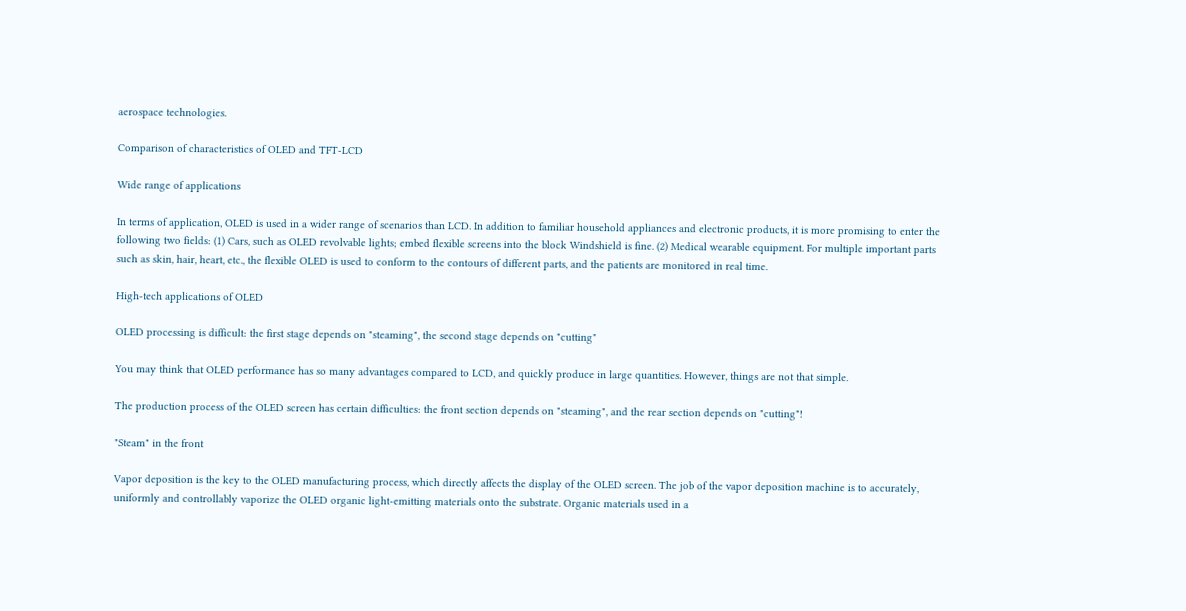aerospace technologies.

Comparison of characteristics of OLED and TFT-LCD

Wide range of applications

In terms of application, OLED is used in a wider range of scenarios than LCD. In addition to familiar household appliances and electronic products, it is more promising to enter the following two fields: (1) Cars, such as OLED revolvable lights; embed flexible screens into the block Windshield is fine. (2) Medical wearable equipment. For multiple important parts such as skin, hair, heart, etc., the flexible OLED is used to conform to the contours of different parts, and the patients are monitored in real time.

High-tech applications of OLED

OLED processing is difficult: the first stage depends on "steaming", the second stage depends on "cutting"

You may think that OLED performance has so many advantages compared to LCD, and quickly produce in large quantities. However, things are not that simple.

The production process of the OLED screen has certain difficulties: the front section depends on "steaming", and the rear section depends on "cutting"!

"Steam" in the front

Vapor deposition is the key to the OLED manufacturing process, which directly affects the display of the OLED screen. The job of the vapor deposition machine is to accurately, uniformly and controllably vaporize the OLED organic light-emitting materials onto the substrate. Organic materials used in a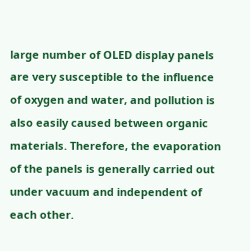large number of OLED display panels are very susceptible to the influence of oxygen and water, and pollution is also easily caused between organic materials. Therefore, the evaporation of the panels is generally carried out under vacuum and independent of each other.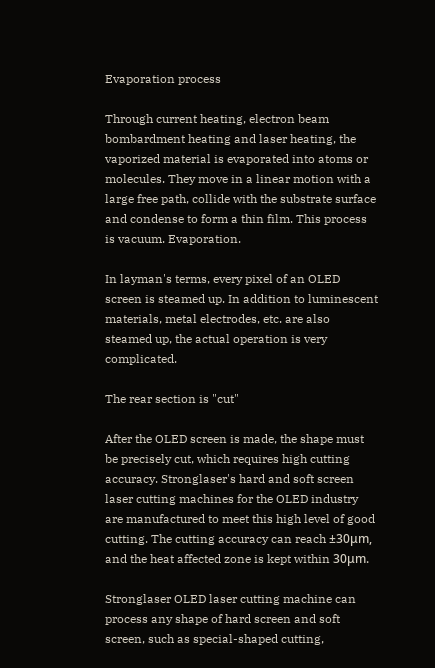Evaporation process

Through current heating, electron beam bombardment heating and laser heating, the vaporized material is evaporated into atoms or molecules. They move in a linear motion with a large free path, collide with the substrate surface and condense to form a thin film. This process is vacuum. Evaporation.

In layman's terms, every pixel of an OLED screen is steamed up. In addition to luminescent materials, metal electrodes, etc. are also steamed up, the actual operation is very complicated.

The rear section is "cut"

After the OLED screen is made, the shape must be precisely cut, which requires high cutting accuracy. Stronglaser's hard and soft screen laser cutting machines for the OLED industry are manufactured to meet this high level of good cutting. The cutting accuracy can reach ±30μm, and the heat affected zone is kept within 30μm.

Stronglaser OLED laser cutting machine can process any shape of hard screen and soft screen, such as special-shaped cutting,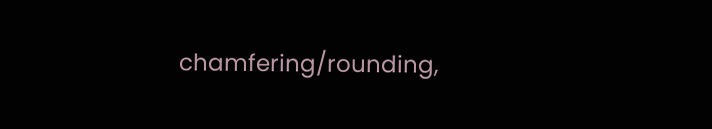chamfering/rounding,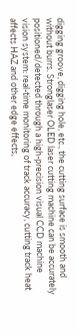digging groove, digging hole, etc., the cutting surface is smooth and without burrs. Stronglaser OLED laser cutting machine can be accurately positioned/detected through a high-precision visual CCD machine vision system: real-time monitoring of track accuracy, cutting track heat affects HAZ and other edge effects,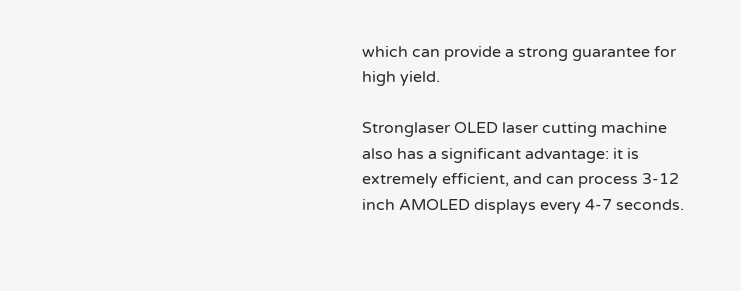which can provide a strong guarantee for high yield.

Stronglaser OLED laser cutting machine also has a significant advantage: it is extremely efficient, and can process 3-12 inch AMOLED displays every 4-7 seconds.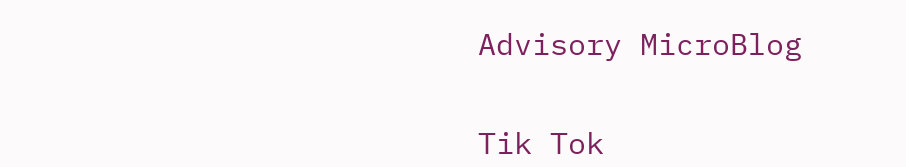Advisory MicroBlog


Tik Tok